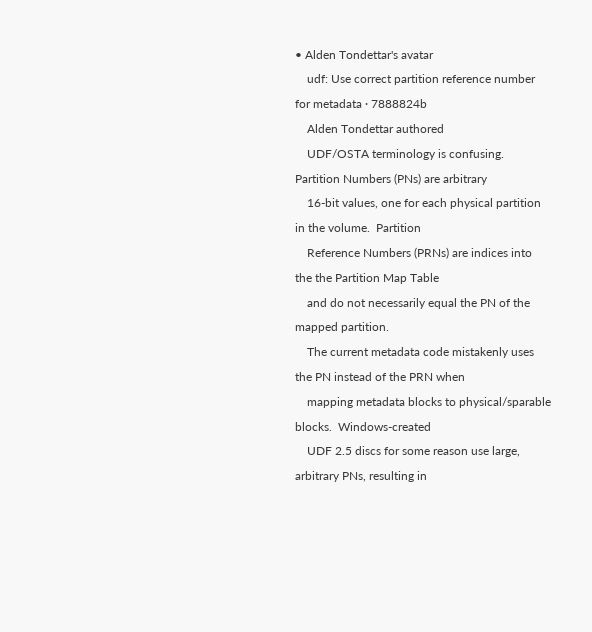• Alden Tondettar's avatar
    udf: Use correct partition reference number for metadata · 7888824b
    Alden Tondettar authored
    UDF/OSTA terminology is confusing. Partition Numbers (PNs) are arbitrary
    16-bit values, one for each physical partition in the volume.  Partition
    Reference Numbers (PRNs) are indices into the the Partition Map Table
    and do not necessarily equal the PN of the mapped partition.
    The current metadata code mistakenly uses the PN instead of the PRN when
    mapping metadata blocks to physical/sparable blocks.  Windows-created
    UDF 2.5 discs for some reason use large, arbitrary PNs, resulting in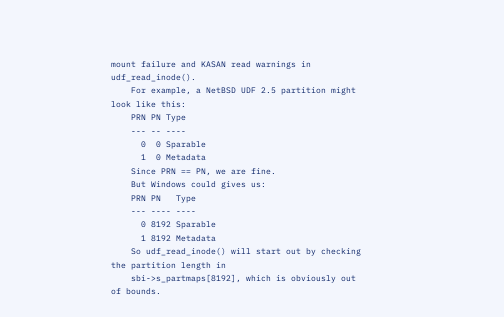mount failure and KASAN read warnings in udf_read_inode().
    For example, a NetBSD UDF 2.5 partition might look like this:
    PRN PN Type
    --- -- ----
      0  0 Sparable
      1  0 Metadata
    Since PRN == PN, we are fine.
    But Windows could gives us:
    PRN PN   Type
    --- ---- ----
      0 8192 Sparable
      1 8192 Metadata
    So udf_read_inode() will start out by checking the partition length in
    sbi->s_partmaps[8192], which is obviously out of bounds.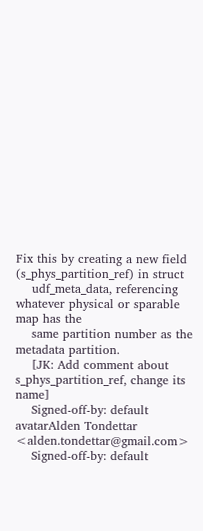Fix this by creating a new field (s_phys_partition_ref) in struct
    udf_meta_data, referencing whatever physical or sparable map has the
    same partition number as the metadata partition.
    [JK: Add comment about s_phys_partition_ref, change its name]
    Signed-off-by: default avatarAlden Tondettar <alden.tondettar@gmail.com>
    Signed-off-by: default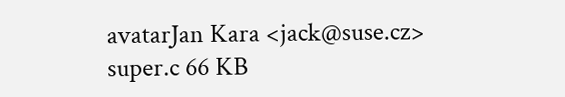avatarJan Kara <jack@suse.cz>
super.c 66 KB